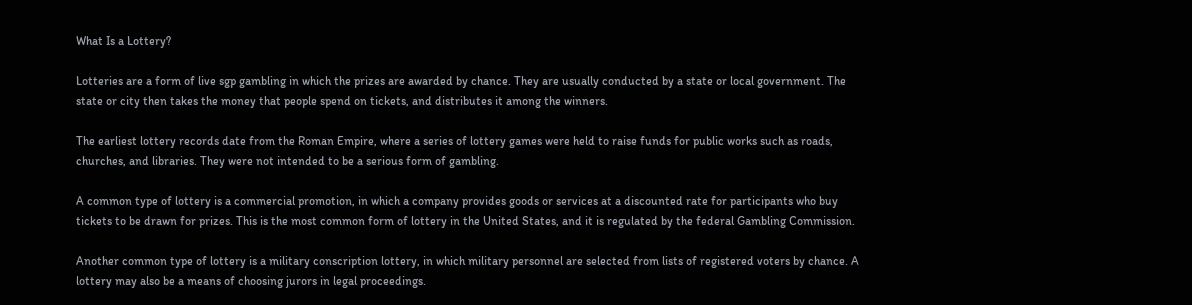What Is a Lottery?

Lotteries are a form of live sgp gambling in which the prizes are awarded by chance. They are usually conducted by a state or local government. The state or city then takes the money that people spend on tickets, and distributes it among the winners.

The earliest lottery records date from the Roman Empire, where a series of lottery games were held to raise funds for public works such as roads, churches, and libraries. They were not intended to be a serious form of gambling.

A common type of lottery is a commercial promotion, in which a company provides goods or services at a discounted rate for participants who buy tickets to be drawn for prizes. This is the most common form of lottery in the United States, and it is regulated by the federal Gambling Commission.

Another common type of lottery is a military conscription lottery, in which military personnel are selected from lists of registered voters by chance. A lottery may also be a means of choosing jurors in legal proceedings.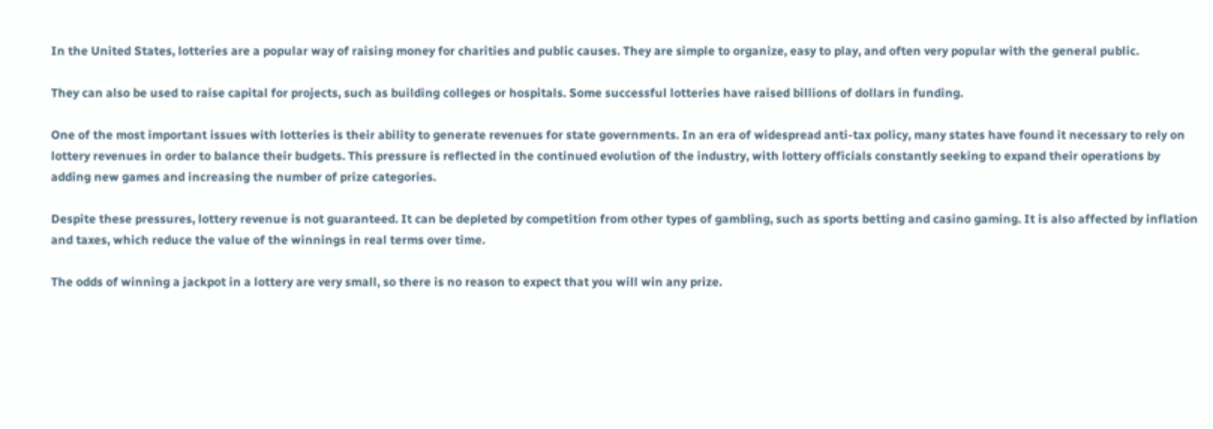In the United States, lotteries are a popular way of raising money for charities and public causes. They are simple to organize, easy to play, and often very popular with the general public.

They can also be used to raise capital for projects, such as building colleges or hospitals. Some successful lotteries have raised billions of dollars in funding.

One of the most important issues with lotteries is their ability to generate revenues for state governments. In an era of widespread anti-tax policy, many states have found it necessary to rely on lottery revenues in order to balance their budgets. This pressure is reflected in the continued evolution of the industry, with lottery officials constantly seeking to expand their operations by adding new games and increasing the number of prize categories.

Despite these pressures, lottery revenue is not guaranteed. It can be depleted by competition from other types of gambling, such as sports betting and casino gaming. It is also affected by inflation and taxes, which reduce the value of the winnings in real terms over time.

The odds of winning a jackpot in a lottery are very small, so there is no reason to expect that you will win any prize.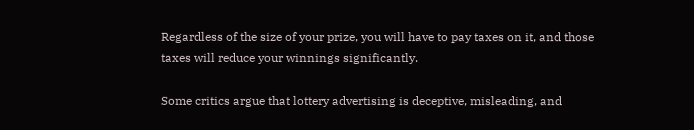Regardless of the size of your prize, you will have to pay taxes on it, and those taxes will reduce your winnings significantly.

Some critics argue that lottery advertising is deceptive, misleading, and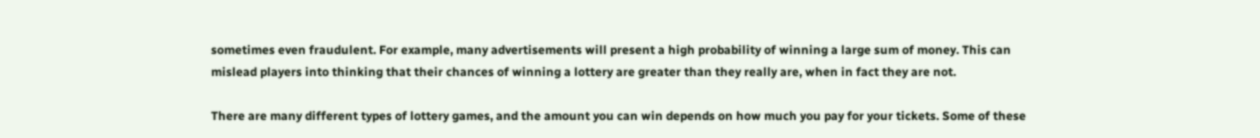sometimes even fraudulent. For example, many advertisements will present a high probability of winning a large sum of money. This can mislead players into thinking that their chances of winning a lottery are greater than they really are, when in fact they are not.

There are many different types of lottery games, and the amount you can win depends on how much you pay for your tickets. Some of these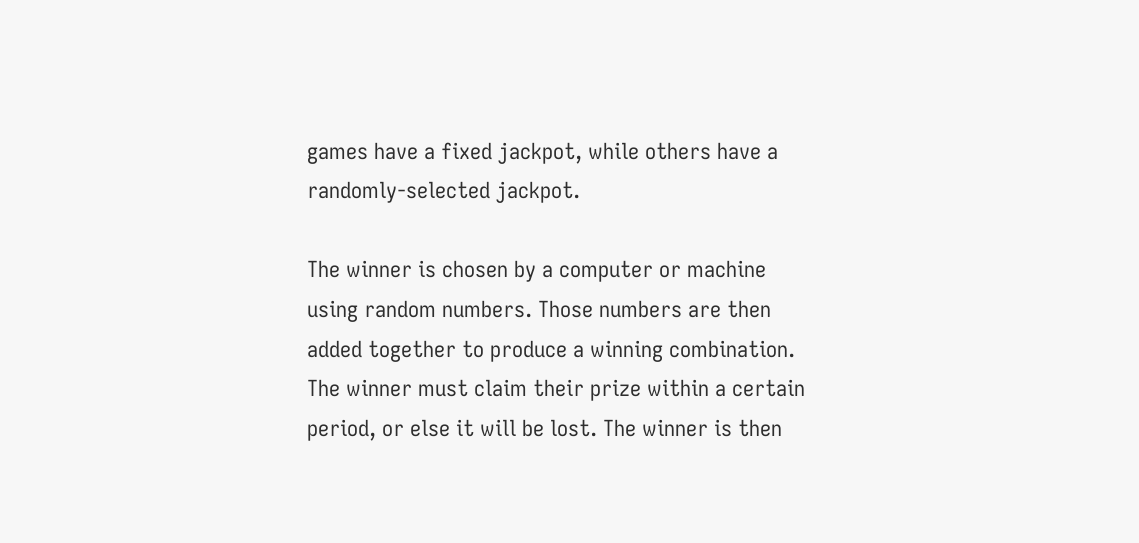games have a fixed jackpot, while others have a randomly-selected jackpot.

The winner is chosen by a computer or machine using random numbers. Those numbers are then added together to produce a winning combination. The winner must claim their prize within a certain period, or else it will be lost. The winner is then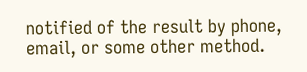notified of the result by phone, email, or some other method.